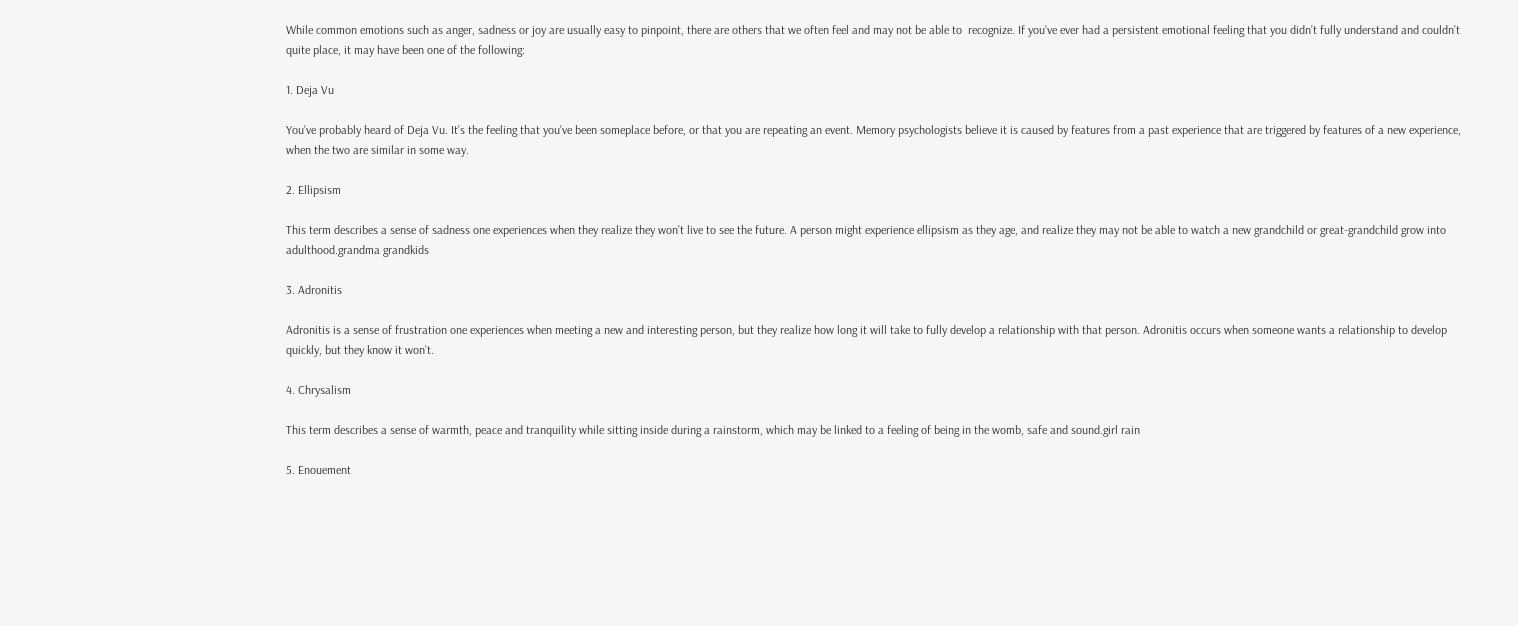While common emotions such as anger, sadness or joy are usually easy to pinpoint, there are others that we often feel and may not be able to  recognize. If you’ve ever had a persistent emotional feeling that you didn’t fully understand and couldn’t quite place, it may have been one of the following:

1. Deja Vu

You’ve probably heard of Deja Vu. It’s the feeling that you’ve been someplace before, or that you are repeating an event. Memory psychologists believe it is caused by features from a past experience that are triggered by features of a new experience, when the two are similar in some way.

2. Ellipsism

This term describes a sense of sadness one experiences when they realize they won’t live to see the future. A person might experience ellipsism as they age, and realize they may not be able to watch a new grandchild or great-grandchild grow into adulthood.grandma grandkids

3. Adronitis

Adronitis is a sense of frustration one experiences when meeting a new and interesting person, but they realize how long it will take to fully develop a relationship with that person. Adronitis occurs when someone wants a relationship to develop quickly, but they know it won’t.

4. Chrysalism

This term describes a sense of warmth, peace and tranquility while sitting inside during a rainstorm, which may be linked to a feeling of being in the womb, safe and sound.girl rain

5. Enouement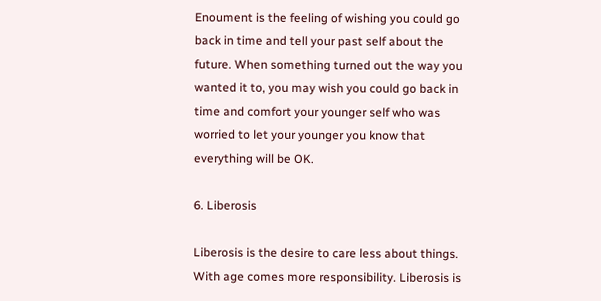Enoument is the feeling of wishing you could go back in time and tell your past self about the future. When something turned out the way you wanted it to, you may wish you could go back in time and comfort your younger self who was worried to let your younger you know that everything will be OK.

6. Liberosis

Liberosis is the desire to care less about things. With age comes more responsibility. Liberosis is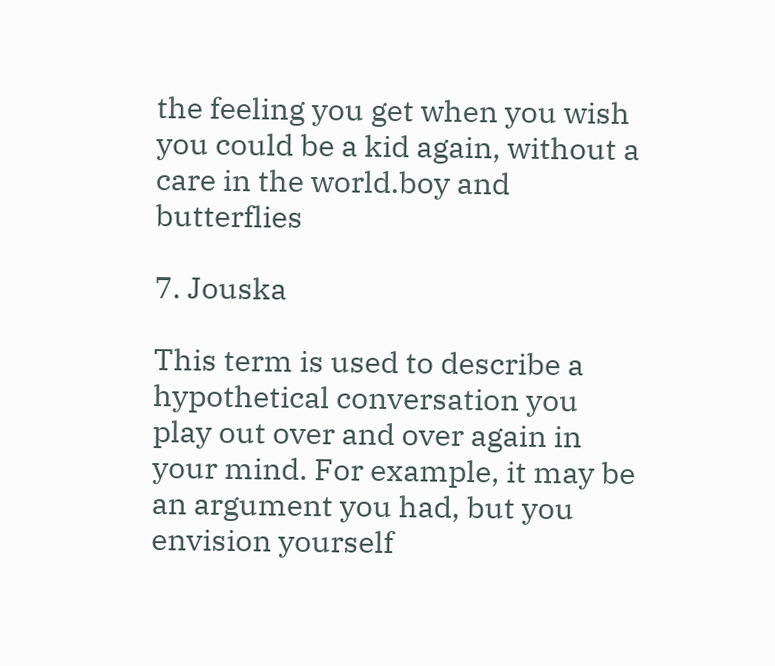the feeling you get when you wish you could be a kid again, without a care in the world.boy and butterflies

7. Jouska

This term is used to describe a hypothetical conversation you play out over and over again in your mind. For example, it may be an argument you had, but you envision yourself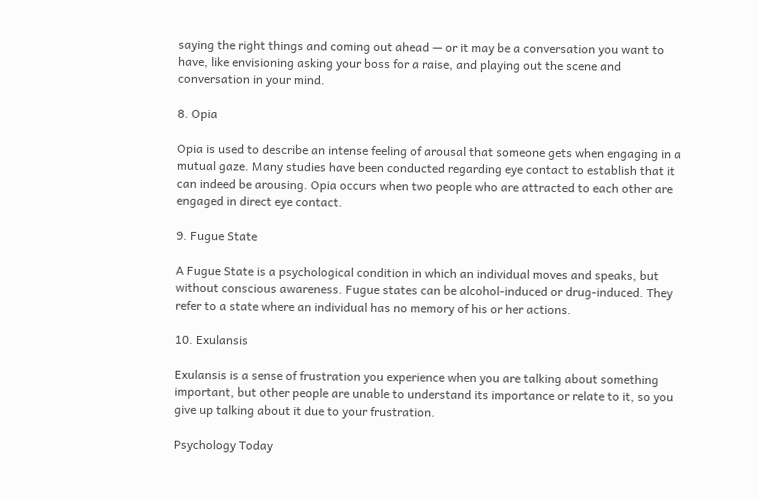saying the right things and coming out ahead — or it may be a conversation you want to have, like envisioning asking your boss for a raise, and playing out the scene and conversation in your mind.

8. Opia

Opia is used to describe an intense feeling of arousal that someone gets when engaging in a mutual gaze. Many studies have been conducted regarding eye contact to establish that it can indeed be arousing. Opia occurs when two people who are attracted to each other are engaged in direct eye contact.

9. Fugue State

A Fugue State is a psychological condition in which an individual moves and speaks, but without conscious awareness. Fugue states can be alcohol-induced or drug-induced. They refer to a state where an individual has no memory of his or her actions.

10. Exulansis

Exulansis is a sense of frustration you experience when you are talking about something important, but other people are unable to understand its importance or relate to it, so you give up talking about it due to your frustration.

Psychology Today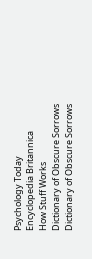Psychology Today
Encyclopedia Britannica
How Stuff Works
Dictionary of Obscure Sorrows
Dictionary of Obscure Sorrows